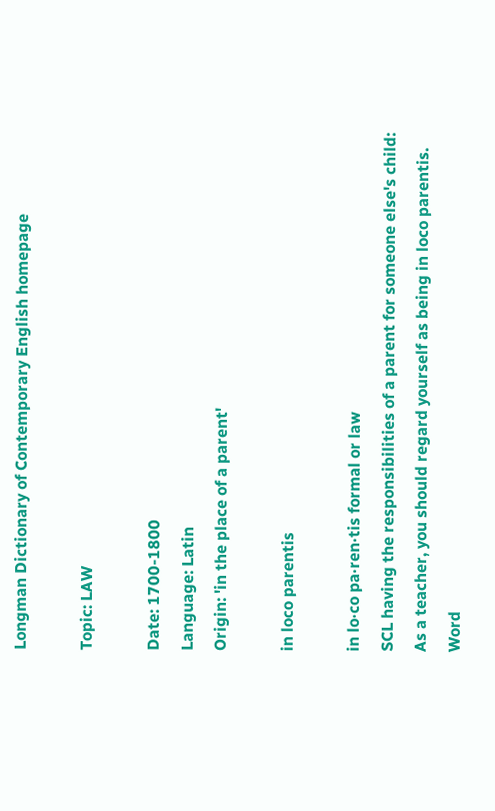Longman Dictionary of Contemporary English homepage

Topic: LAW

Date: 1700-1800
Language: Latin
Origin: 'in the place of a parent'

in loco parentis

in lo‧co pa‧ren‧tis formal or law
SCL having the responsibilities of a parent for someone else's child:
As a teacher, you should regard yourself as being in loco parentis.
Word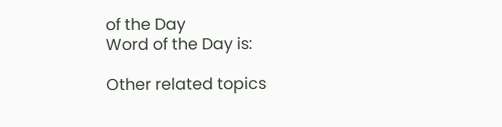of the Day
Word of the Day is:

Other related topics